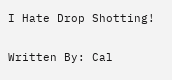I Hate Drop Shotting!

Written By: Cal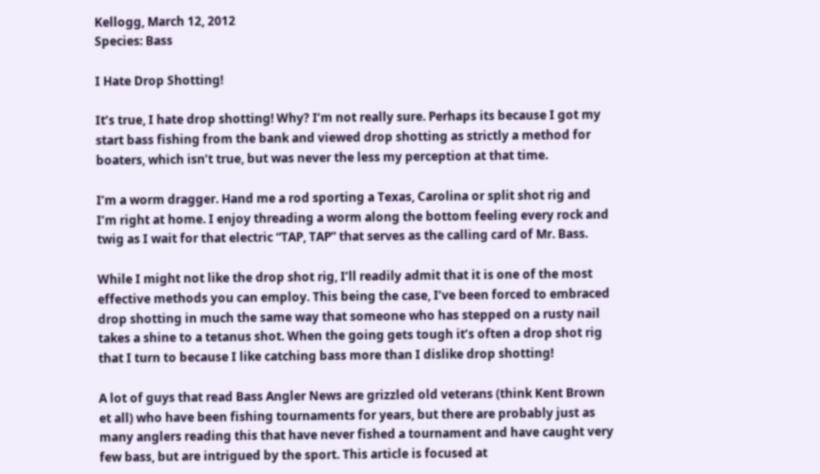Kellogg, March 12, 2012
Species: Bass

I Hate Drop Shotting!

It’s true, I hate drop shotting! Why? I’m not really sure. Perhaps its because I got my start bass fishing from the bank and viewed drop shotting as strictly a method for boaters, which isn’t true, but was never the less my perception at that time.

I’m a worm dragger. Hand me a rod sporting a Texas, Carolina or split shot rig and I’m right at home. I enjoy threading a worm along the bottom feeling every rock and twig as I wait for that electric “TAP, TAP” that serves as the calling card of Mr. Bass.

While I might not like the drop shot rig, I’ll readily admit that it is one of the most effective methods you can employ. This being the case, I’ve been forced to embraced drop shotting in much the same way that someone who has stepped on a rusty nail takes a shine to a tetanus shot. When the going gets tough it’s often a drop shot rig that I turn to because I like catching bass more than I dislike drop shotting!

A lot of guys that read Bass Angler News are grizzled old veterans (think Kent Brown et all) who have been fishing tournaments for years, but there are probably just as many anglers reading this that have never fished a tournament and have caught very few bass, but are intrigued by the sport. This article is focused at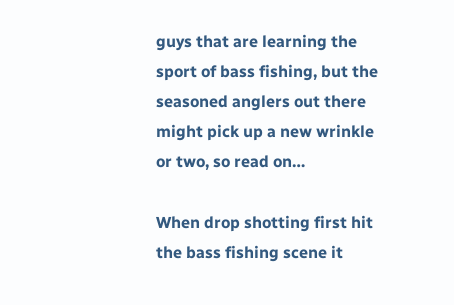guys that are learning the sport of bass fishing, but the seasoned anglers out there might pick up a new wrinkle or two, so read on…

When drop shotting first hit the bass fishing scene it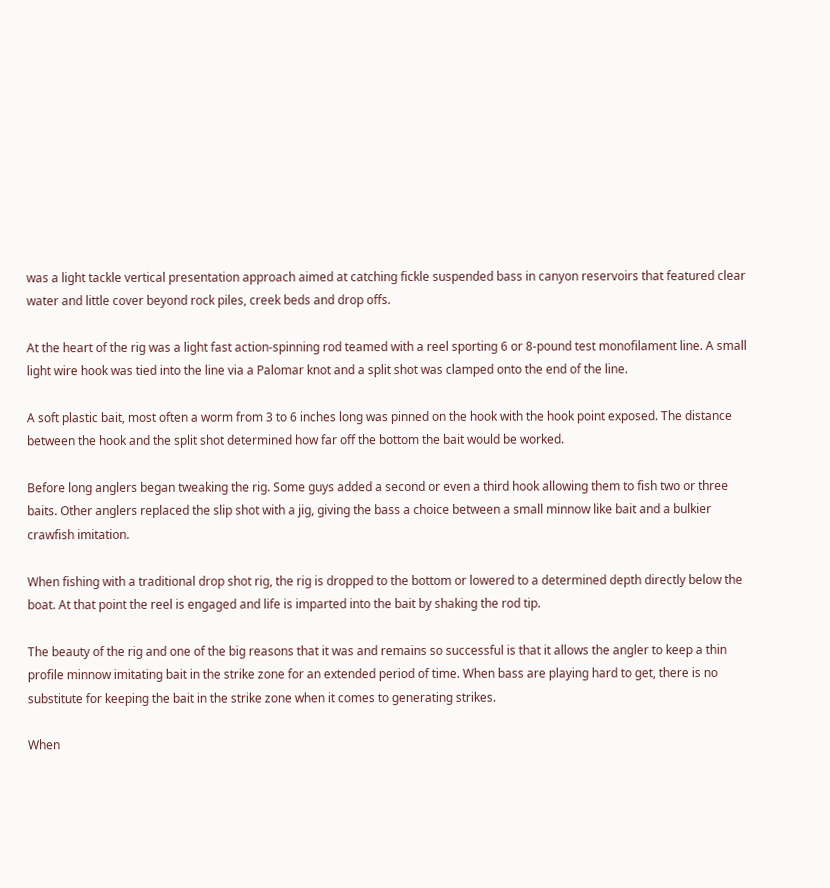was a light tackle vertical presentation approach aimed at catching fickle suspended bass in canyon reservoirs that featured clear water and little cover beyond rock piles, creek beds and drop offs.

At the heart of the rig was a light fast action-spinning rod teamed with a reel sporting 6 or 8-pound test monofilament line. A small light wire hook was tied into the line via a Palomar knot and a split shot was clamped onto the end of the line.

A soft plastic bait, most often a worm from 3 to 6 inches long was pinned on the hook with the hook point exposed. The distance between the hook and the split shot determined how far off the bottom the bait would be worked.

Before long anglers began tweaking the rig. Some guys added a second or even a third hook allowing them to fish two or three baits. Other anglers replaced the slip shot with a jig, giving the bass a choice between a small minnow like bait and a bulkier crawfish imitation.

When fishing with a traditional drop shot rig, the rig is dropped to the bottom or lowered to a determined depth directly below the boat. At that point the reel is engaged and life is imparted into the bait by shaking the rod tip.

The beauty of the rig and one of the big reasons that it was and remains so successful is that it allows the angler to keep a thin profile minnow imitating bait in the strike zone for an extended period of time. When bass are playing hard to get, there is no substitute for keeping the bait in the strike zone when it comes to generating strikes.

When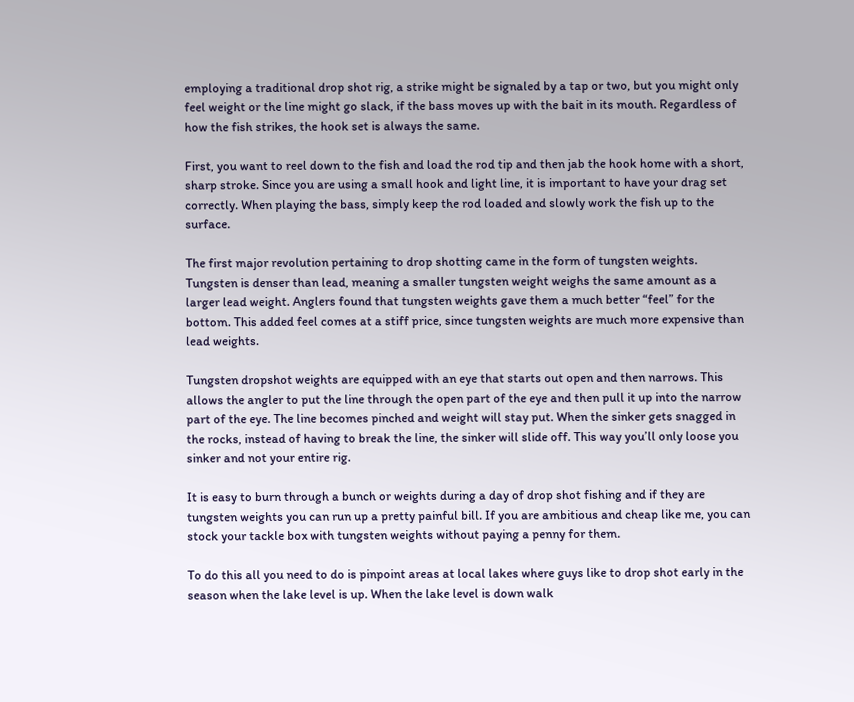employing a traditional drop shot rig, a strike might be signaled by a tap or two, but you might only feel weight or the line might go slack, if the bass moves up with the bait in its mouth. Regardless of how the fish strikes, the hook set is always the same.

First, you want to reel down to the fish and load the rod tip and then jab the hook home with a short, sharp stroke. Since you are using a small hook and light line, it is important to have your drag set correctly. When playing the bass, simply keep the rod loaded and slowly work the fish up to the surface.

The first major revolution pertaining to drop shotting came in the form of tungsten weights. Tungsten is denser than lead, meaning a smaller tungsten weight weighs the same amount as a larger lead weight. Anglers found that tungsten weights gave them a much better “feel” for the bottom. This added feel comes at a stiff price, since tungsten weights are much more expensive than lead weights.

Tungsten dropshot weights are equipped with an eye that starts out open and then narrows. This allows the angler to put the line through the open part of the eye and then pull it up into the narrow part of the eye. The line becomes pinched and weight will stay put. When the sinker gets snagged in the rocks, instead of having to break the line, the sinker will slide off. This way you’ll only loose you sinker and not your entire rig.

It is easy to burn through a bunch or weights during a day of drop shot fishing and if they are tungsten weights you can run up a pretty painful bill. If you are ambitious and cheap like me, you can stock your tackle box with tungsten weights without paying a penny for them.

To do this all you need to do is pinpoint areas at local lakes where guys like to drop shot early in the season when the lake level is up. When the lake level is down walk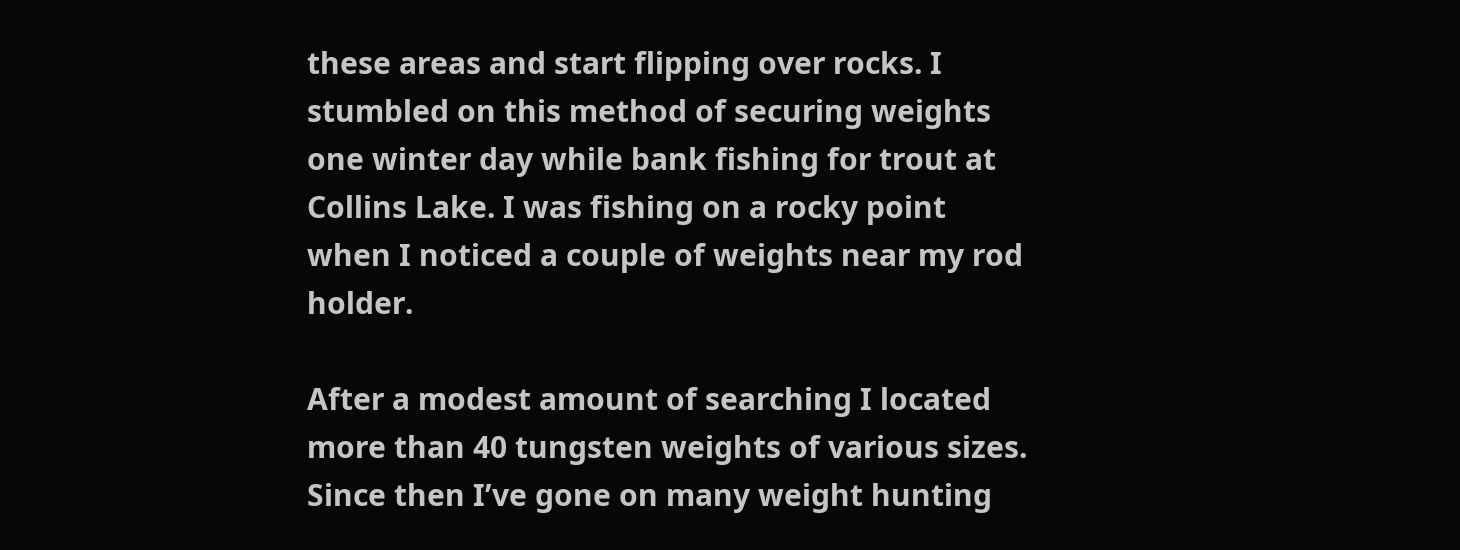these areas and start flipping over rocks. I stumbled on this method of securing weights one winter day while bank fishing for trout at Collins Lake. I was fishing on a rocky point when I noticed a couple of weights near my rod holder.

After a modest amount of searching I located more than 40 tungsten weights of various sizes. Since then I’ve gone on many weight hunting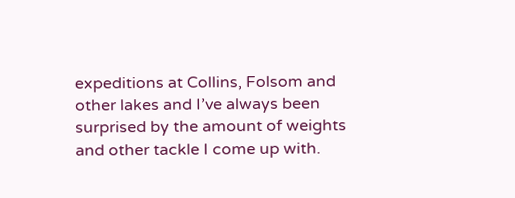expeditions at Collins, Folsom and other lakes and I’ve always been surprised by the amount of weights and other tackle I come up with.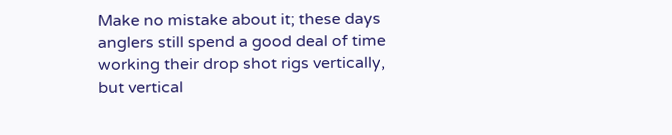Make no mistake about it; these days anglers still spend a good deal of time working their drop shot rigs vertically, but vertical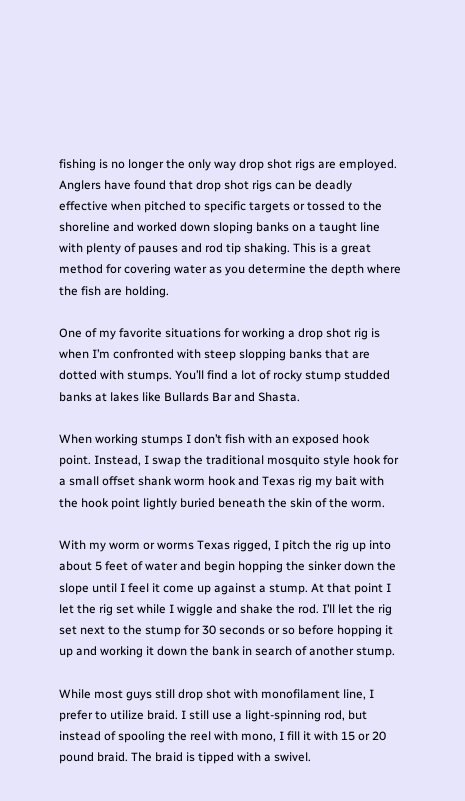fishing is no longer the only way drop shot rigs are employed. Anglers have found that drop shot rigs can be deadly effective when pitched to specific targets or tossed to the shoreline and worked down sloping banks on a taught line with plenty of pauses and rod tip shaking. This is a great method for covering water as you determine the depth where the fish are holding.

One of my favorite situations for working a drop shot rig is when I’m confronted with steep slopping banks that are dotted with stumps. You’ll find a lot of rocky stump studded banks at lakes like Bullards Bar and Shasta.

When working stumps I don’t fish with an exposed hook point. Instead, I swap the traditional mosquito style hook for a small offset shank worm hook and Texas rig my bait with the hook point lightly buried beneath the skin of the worm.

With my worm or worms Texas rigged, I pitch the rig up into about 5 feet of water and begin hopping the sinker down the slope until I feel it come up against a stump. At that point I let the rig set while I wiggle and shake the rod. I’ll let the rig set next to the stump for 30 seconds or so before hopping it up and working it down the bank in search of another stump.

While most guys still drop shot with monofilament line, I prefer to utilize braid. I still use a light-spinning rod, but instead of spooling the reel with mono, I fill it with 15 or 20 pound braid. The braid is tipped with a swivel.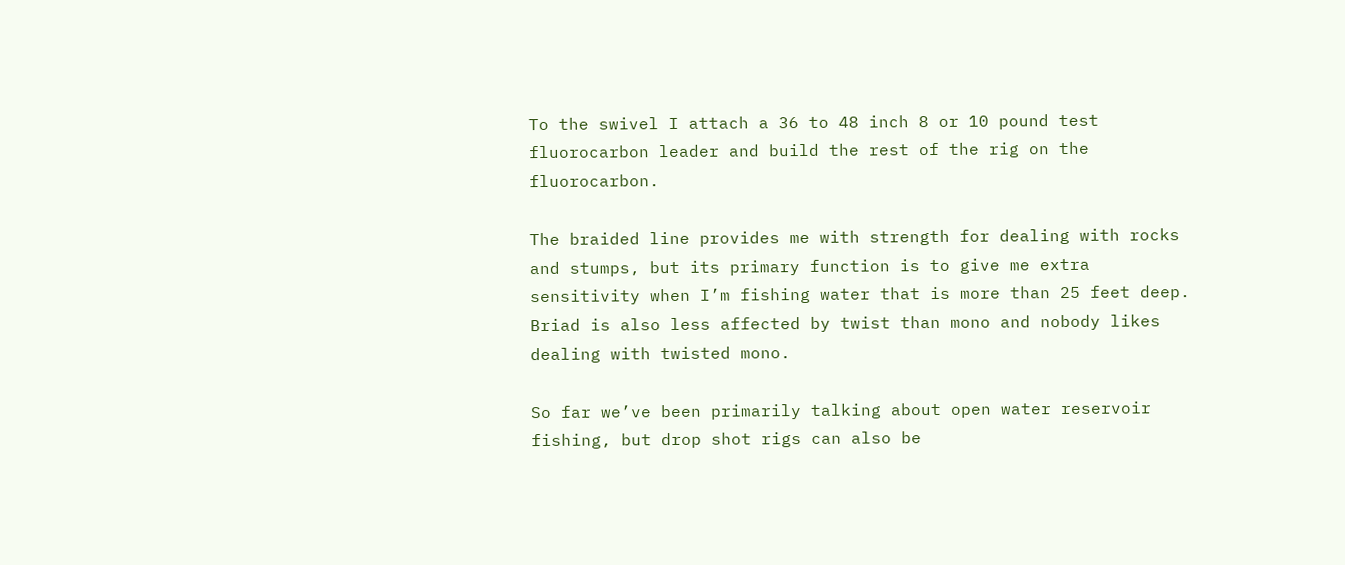To the swivel I attach a 36 to 48 inch 8 or 10 pound test fluorocarbon leader and build the rest of the rig on the fluorocarbon.

The braided line provides me with strength for dealing with rocks and stumps, but its primary function is to give me extra sensitivity when I’m fishing water that is more than 25 feet deep. Briad is also less affected by twist than mono and nobody likes dealing with twisted mono.

So far we’ve been primarily talking about open water reservoir fishing, but drop shot rigs can also be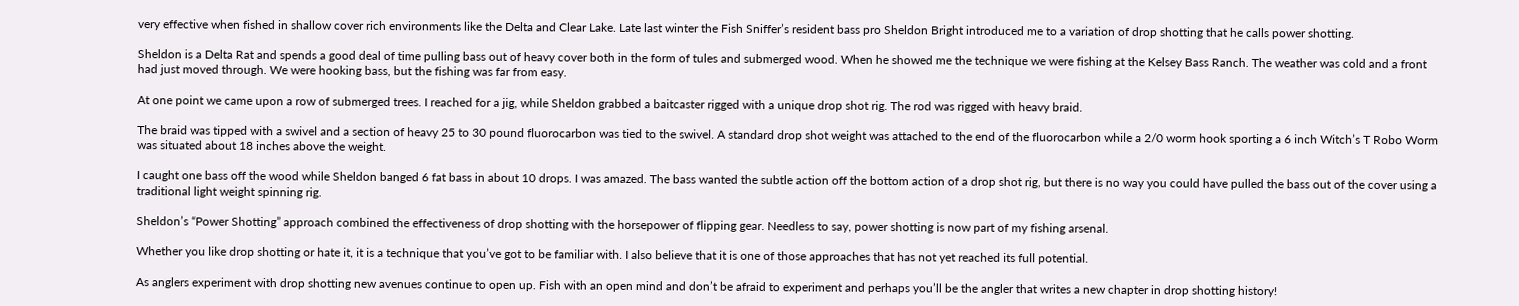very effective when fished in shallow cover rich environments like the Delta and Clear Lake. Late last winter the Fish Sniffer’s resident bass pro Sheldon Bright introduced me to a variation of drop shotting that he calls power shotting.

Sheldon is a Delta Rat and spends a good deal of time pulling bass out of heavy cover both in the form of tules and submerged wood. When he showed me the technique we were fishing at the Kelsey Bass Ranch. The weather was cold and a front had just moved through. We were hooking bass, but the fishing was far from easy.

At one point we came upon a row of submerged trees. I reached for a jig, while Sheldon grabbed a baitcaster rigged with a unique drop shot rig. The rod was rigged with heavy braid.

The braid was tipped with a swivel and a section of heavy 25 to 30 pound fluorocarbon was tied to the swivel. A standard drop shot weight was attached to the end of the fluorocarbon while a 2/0 worm hook sporting a 6 inch Witch’s T Robo Worm was situated about 18 inches above the weight.

I caught one bass off the wood while Sheldon banged 6 fat bass in about 10 drops. I was amazed. The bass wanted the subtle action off the bottom action of a drop shot rig, but there is no way you could have pulled the bass out of the cover using a traditional light weight spinning rig.

Sheldon’s “Power Shotting” approach combined the effectiveness of drop shotting with the horsepower of flipping gear. Needless to say, power shotting is now part of my fishing arsenal.

Whether you like drop shotting or hate it, it is a technique that you’ve got to be familiar with. I also believe that it is one of those approaches that has not yet reached its full potential.

As anglers experiment with drop shotting new avenues continue to open up. Fish with an open mind and don’t be afraid to experiment and perhaps you’ll be the angler that writes a new chapter in drop shotting history!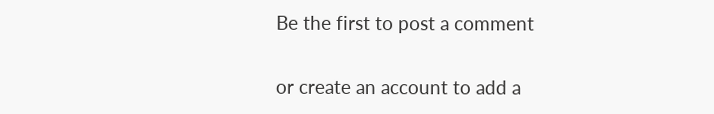Be the first to post a comment

or create an account to add a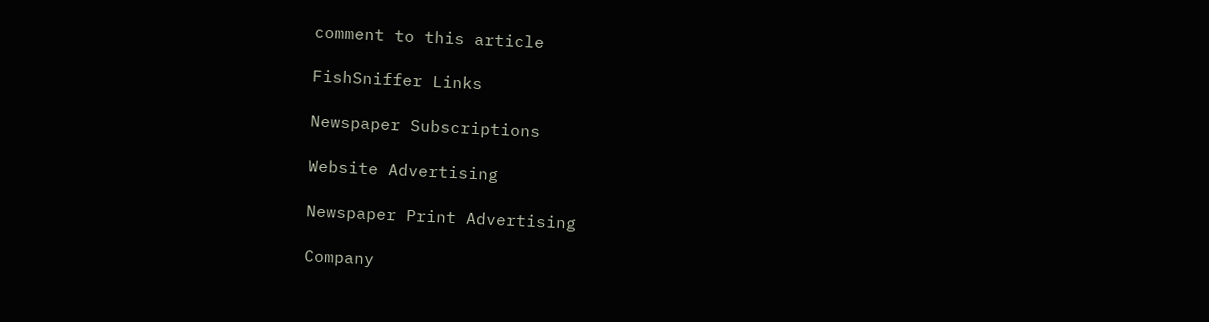comment to this article

FishSniffer Links

Newspaper Subscriptions

Website Advertising

Newspaper Print Advertising

Company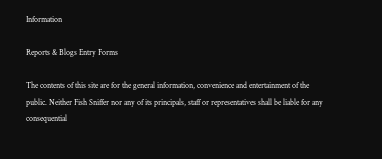Information

Reports & Blogs Entry Forms

The contents of this site are for the general information, convenience and entertainment of the public. Neither Fish Sniffer nor any of its principals, staff or representatives shall be liable for any consequential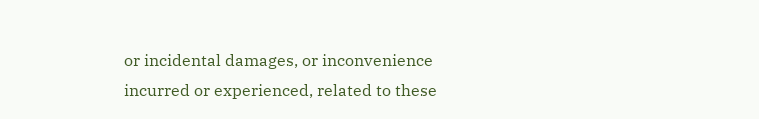or incidental damages, or inconvenience incurred or experienced, related to these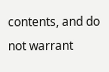contents, and do not warrant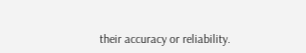their accuracy or reliability.